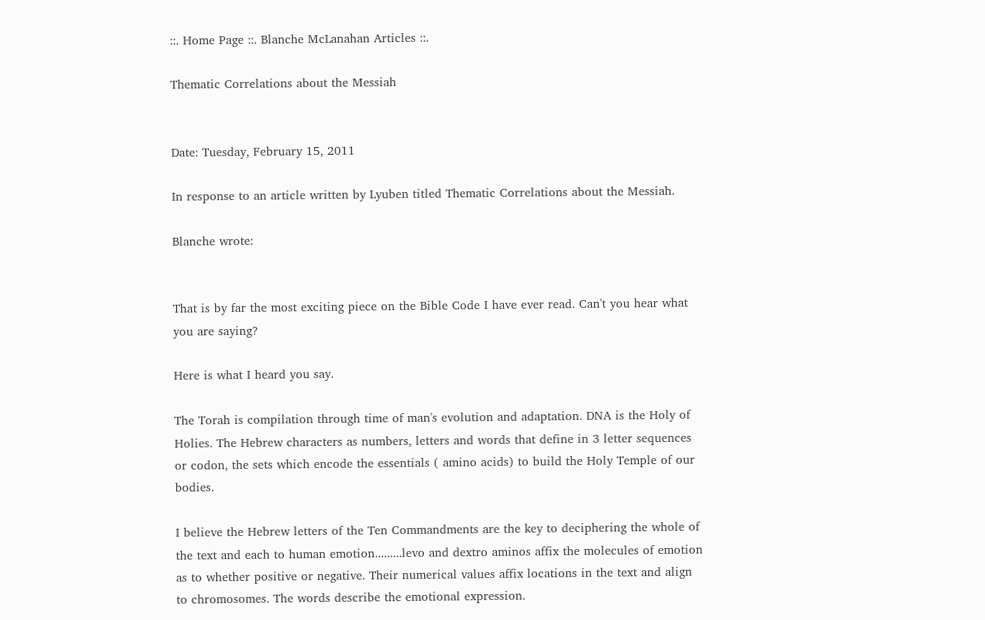::. Home Page ::. Blanche McLanahan Articles ::.

Thematic Correlations about the Messiah


Date: Tuesday, February 15, 2011

In response to an article written by Lyuben titled Thematic Correlations about the Messiah.

Blanche wrote:


That is by far the most exciting piece on the Bible Code I have ever read. Can't you hear what you are saying?

Here is what I heard you say.

The Torah is compilation through time of man's evolution and adaptation. DNA is the Holy of Holies. The Hebrew characters as numbers, letters and words that define in 3 letter sequences or codon, the sets which encode the essentials ( amino acids) to build the Holy Temple of our bodies.

I believe the Hebrew letters of the Ten Commandments are the key to deciphering the whole of the text and each to human emotion.........levo and dextro aminos affix the molecules of emotion as to whether positive or negative. Their numerical values affix locations in the text and align to chromosomes. The words describe the emotional expression.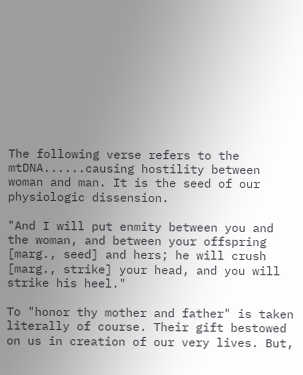The following verse refers to the mtDNA......causing hostility between woman and man. It is the seed of our physiologic dissension.

"And I will put enmity between you and the woman, and between your offspring [marg., seed] and hers; he will crush [marg., strike] your head, and you will strike his heel."

To "honor thy mother and father" is taken literally of course. Their gift bestowed on us in creation of our very lives. But,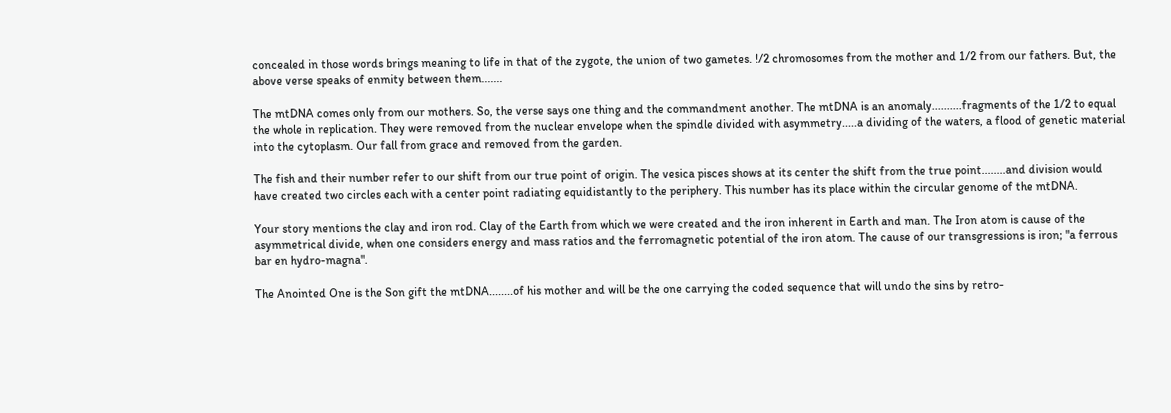concealed in those words brings meaning to life in that of the zygote, the union of two gametes. !/2 chromosomes from the mother and 1/2 from our fathers. But, the above verse speaks of enmity between them.......

The mtDNA comes only from our mothers. So, the verse says one thing and the commandment another. The mtDNA is an anomaly..........fragments of the 1/2 to equal the whole in replication. They were removed from the nuclear envelope when the spindle divided with asymmetry.....a dividing of the waters, a flood of genetic material into the cytoplasm. Our fall from grace and removed from the garden.

The fish and their number refer to our shift from our true point of origin. The vesica pisces shows at its center the shift from the true point........and division would have created two circles each with a center point radiating equidistantly to the periphery. This number has its place within the circular genome of the mtDNA.

Your story mentions the clay and iron rod. Clay of the Earth from which we were created and the iron inherent in Earth and man. The Iron atom is cause of the asymmetrical divide, when one considers energy and mass ratios and the ferromagnetic potential of the iron atom. The cause of our transgressions is iron; "a ferrous bar en hydro-magna".

The Anointed One is the Son gift the mtDNA........of his mother and will be the one carrying the coded sequence that will undo the sins by retro-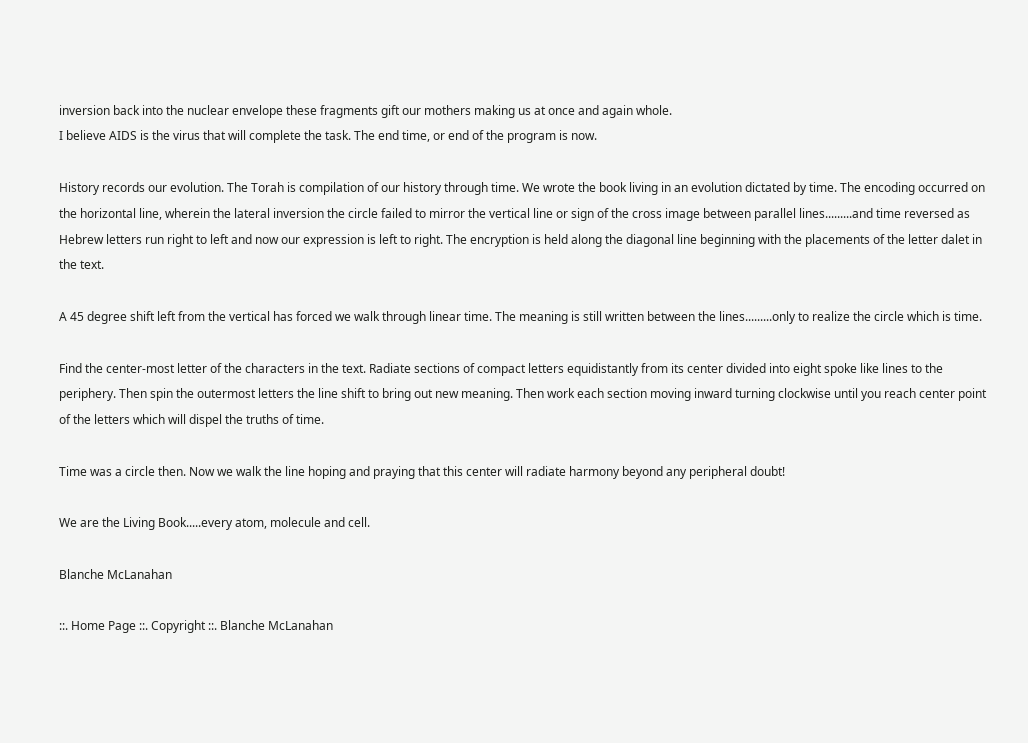inversion back into the nuclear envelope these fragments gift our mothers making us at once and again whole.
I believe AIDS is the virus that will complete the task. The end time, or end of the program is now.

History records our evolution. The Torah is compilation of our history through time. We wrote the book living in an evolution dictated by time. The encoding occurred on the horizontal line, wherein the lateral inversion the circle failed to mirror the vertical line or sign of the cross image between parallel lines.........and time reversed as Hebrew letters run right to left and now our expression is left to right. The encryption is held along the diagonal line beginning with the placements of the letter dalet in the text.

A 45 degree shift left from the vertical has forced we walk through linear time. The meaning is still written between the lines.........only to realize the circle which is time.

Find the center-most letter of the characters in the text. Radiate sections of compact letters equidistantly from its center divided into eight spoke like lines to the periphery. Then spin the outermost letters the line shift to bring out new meaning. Then work each section moving inward turning clockwise until you reach center point of the letters which will dispel the truths of time.

Time was a circle then. Now we walk the line hoping and praying that this center will radiate harmony beyond any peripheral doubt!

We are the Living Book.....every atom, molecule and cell.

Blanche McLanahan

::. Home Page ::. Copyright ::. Blanche McLanahan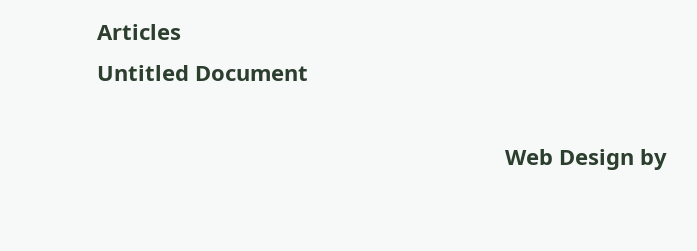Articles
Untitled Document

                                                                    Web Design by